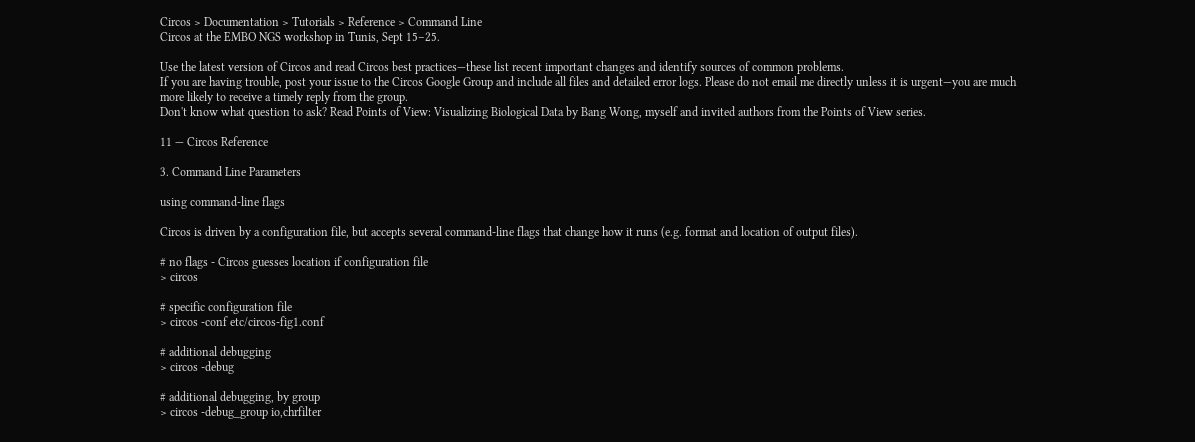Circos > Documentation > Tutorials > Reference > Command Line
Circos at the EMBO NGS workshop in Tunis, Sept 15–25.

Use the latest version of Circos and read Circos best practices—these list recent important changes and identify sources of common problems.
If you are having trouble, post your issue to the Circos Google Group and include all files and detailed error logs. Please do not email me directly unless it is urgent—you are much more likely to receive a timely reply from the group.
Don't know what question to ask? Read Points of View: Visualizing Biological Data by Bang Wong, myself and invited authors from the Points of View series.

11 — Circos Reference

3. Command Line Parameters

using command-line flags

Circos is driven by a configuration file, but accepts several command-line flags that change how it runs (e.g. format and location of output files).

# no flags - Circos guesses location if configuration file
> circos

# specific configuration file
> circos -conf etc/circos-fig1.conf

# additional debugging
> circos -debug

# additional debugging, by group
> circos -debug_group io,chrfilter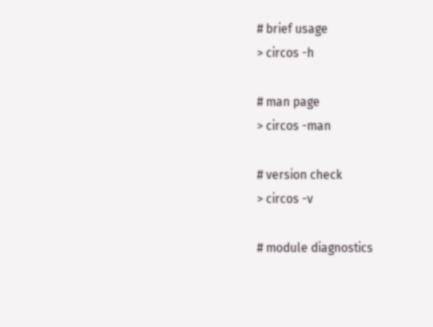# brief usage
> circos -h

# man page
> circos -man

# version check
> circos -v

# module diagnostics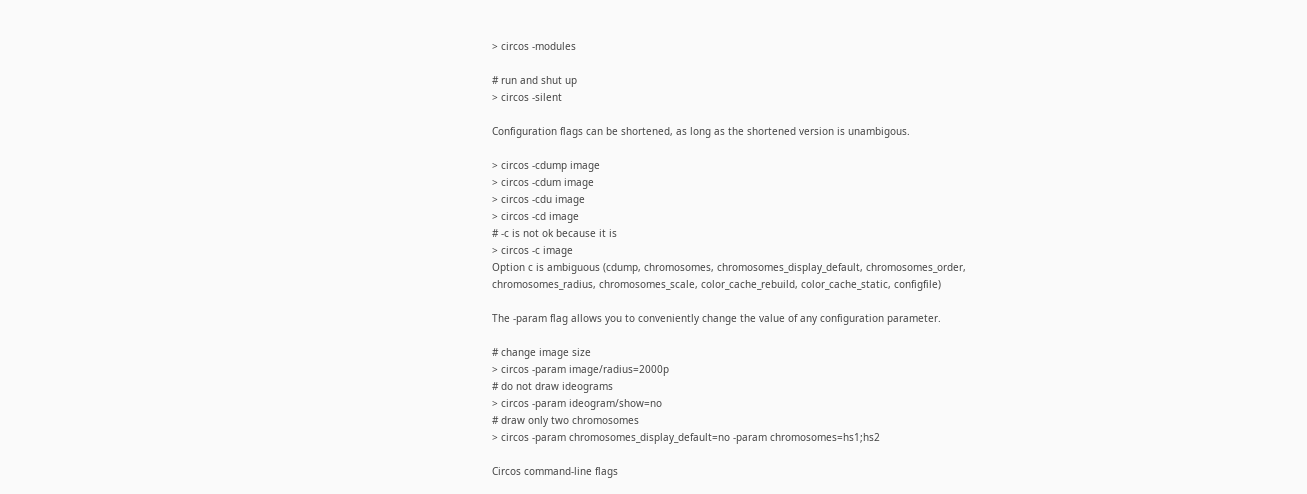> circos -modules

# run and shut up
> circos -silent

Configuration flags can be shortened, as long as the shortened version is unambigous.

> circos -cdump image
> circos -cdum image
> circos -cdu image
> circos -cd image
# -c is not ok because it is
> circos -c image
Option c is ambiguous (cdump, chromosomes, chromosomes_display_default, chromosomes_order,
chromosomes_radius, chromosomes_scale, color_cache_rebuild, color_cache_static, configfile)

The -param flag allows you to conveniently change the value of any configuration parameter.

# change image size
> circos -param image/radius=2000p
# do not draw ideograms
> circos -param ideogram/show=no
# draw only two chromosomes
> circos -param chromosomes_display_default=no -param chromosomes=hs1;hs2

Circos command-line flags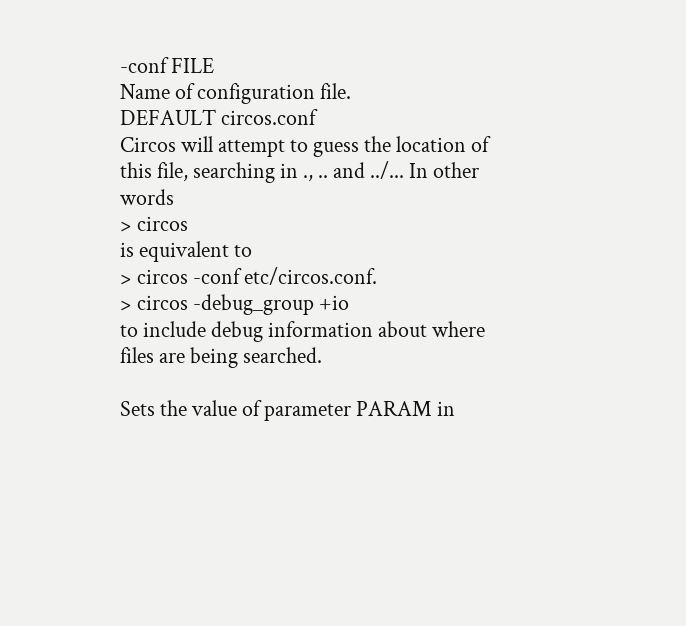-conf FILE
Name of configuration file.
DEFAULT circos.conf
Circos will attempt to guess the location of this file, searching in ., .. and ../... In other words
> circos
is equivalent to
> circos -conf etc/circos.conf.
> circos -debug_group +io
to include debug information about where files are being searched.

Sets the value of parameter PARAM in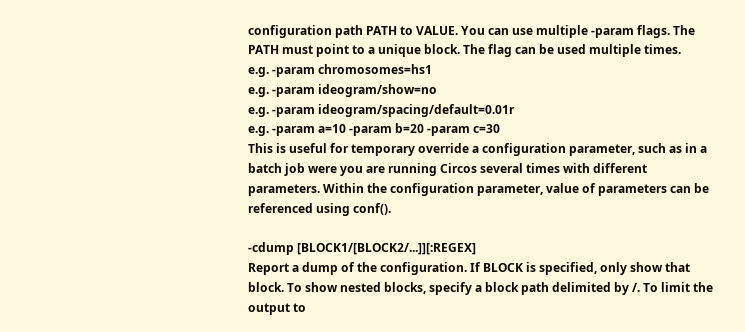configuration path PATH to VALUE. You can use multiple -param flags. The PATH must point to a unique block. The flag can be used multiple times.
e.g. -param chromosomes=hs1
e.g. -param ideogram/show=no
e.g. -param ideogram/spacing/default=0.01r
e.g. -param a=10 -param b=20 -param c=30
This is useful for temporary override a configuration parameter, such as in a batch job were you are running Circos several times with different parameters. Within the configuration parameter, value of parameters can be referenced using conf().

-cdump [BLOCK1/[BLOCK2/...]][:REGEX]
Report a dump of the configuration. If BLOCK is specified, only show that block. To show nested blocks, specify a block path delimited by /. To limit the output to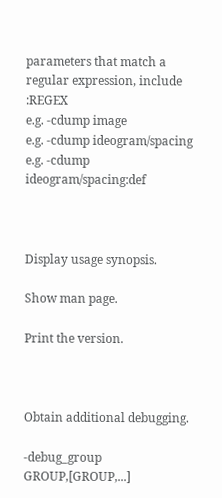parameters that match a regular expression, include :REGEX
e.g. -cdump image
e.g. -cdump ideogram/spacing
e.g. -cdump ideogram/spacing:def



Display usage synopsis.

Show man page.

Print the version.



Obtain additional debugging.

-debug_group GROUP,[GROUP,...]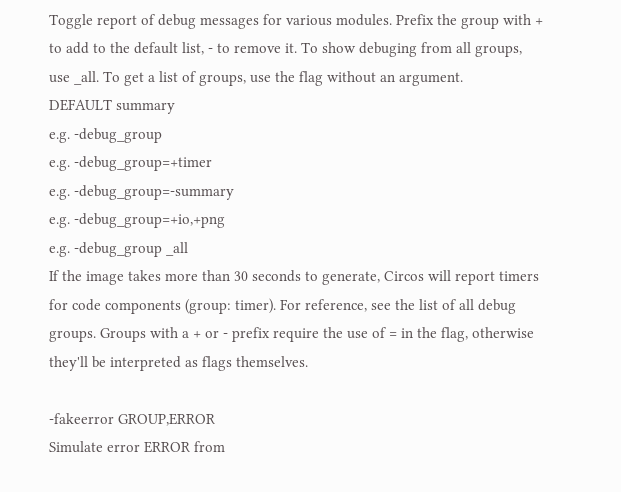Toggle report of debug messages for various modules. Prefix the group with + to add to the default list, - to remove it. To show debuging from all groups, use _all. To get a list of groups, use the flag without an argument.
DEFAULT summary
e.g. -debug_group
e.g. -debug_group=+timer
e.g. -debug_group=-summary
e.g. -debug_group=+io,+png
e.g. -debug_group _all
If the image takes more than 30 seconds to generate, Circos will report timers for code components (group: timer). For reference, see the list of all debug groups. Groups with a + or - prefix require the use of = in the flag, otherwise they'll be interpreted as flags themselves.

-fakeerror GROUP,ERROR
Simulate error ERROR from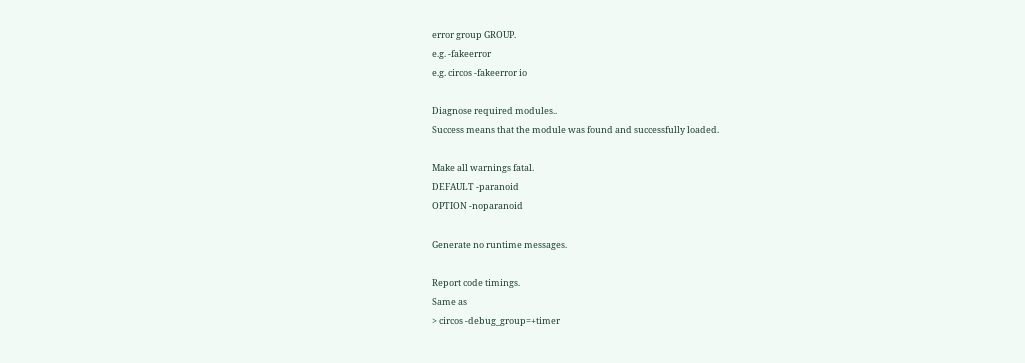error group GROUP.
e.g. -fakeerror
e.g. circos -fakeerror io

Diagnose required modules..
Success means that the module was found and successfully loaded.

Make all warnings fatal.
DEFAULT -paranoid
OPTION -noparanoid

Generate no runtime messages.

Report code timings.
Same as
> circos -debug_group=+timer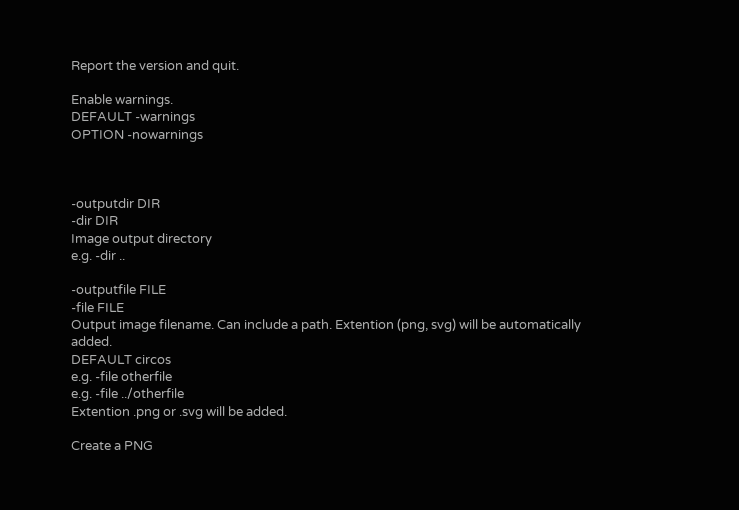Report the version and quit.

Enable warnings.
DEFAULT -warnings
OPTION -nowarnings



-outputdir DIR
-dir DIR
Image output directory
e.g. -dir ..

-outputfile FILE
-file FILE
Output image filename. Can include a path. Extention (png, svg) will be automatically added.
DEFAULT circos
e.g. -file otherfile
e.g. -file ../otherfile
Extention .png or .svg will be added.

Create a PNG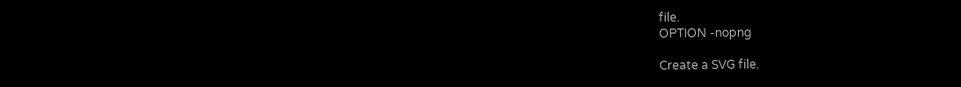file.
OPTION -nopng

Create a SVG file.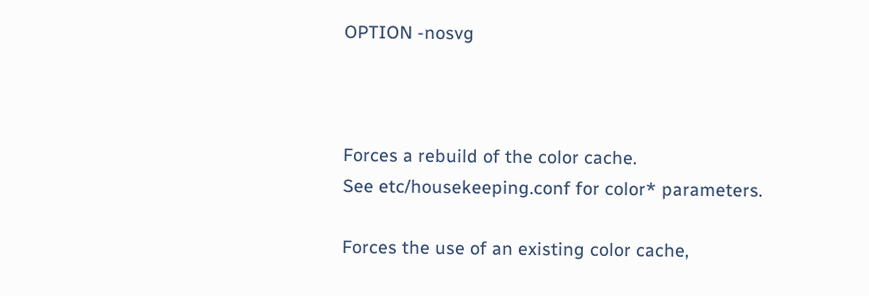OPTION -nosvg



Forces a rebuild of the color cache.
See etc/housekeeping.conf for color* parameters.

Forces the use of an existing color cache,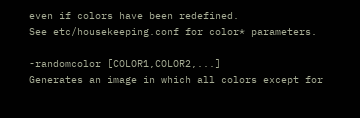even if colors have been redefined.
See etc/housekeeping.conf for color* parameters.

-randomcolor [COLOR1,COLOR2,...]
Generates an image in which all colors except for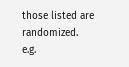those listed are randomized.
e.g.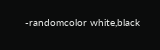-randomcolor white,black